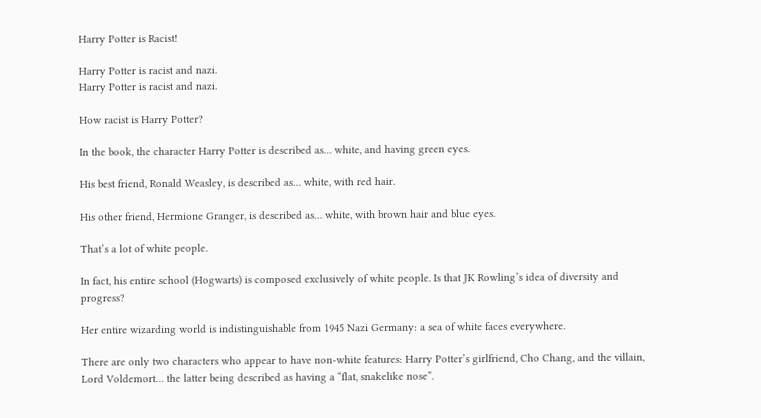Harry Potter is Racist!

Harry Potter is racist and nazi.
Harry Potter is racist and nazi.

How racist is Harry Potter?

In the book, the character Harry Potter is described as… white, and having green eyes.

His best friend, Ronald Weasley, is described as… white, with red hair.

His other friend, Hermione Granger, is described as… white, with brown hair and blue eyes.

That’s a lot of white people.

In fact, his entire school (Hogwarts) is composed exclusively of white people. Is that JK Rowling’s idea of diversity and progress?

Her entire wizarding world is indistinguishable from 1945 Nazi Germany: a sea of white faces everywhere.

There are only two characters who appear to have non-white features: Harry Potter’s girlfriend, Cho Chang, and the villain, Lord Voldemort… the latter being described as having a “flat, snakelike nose”.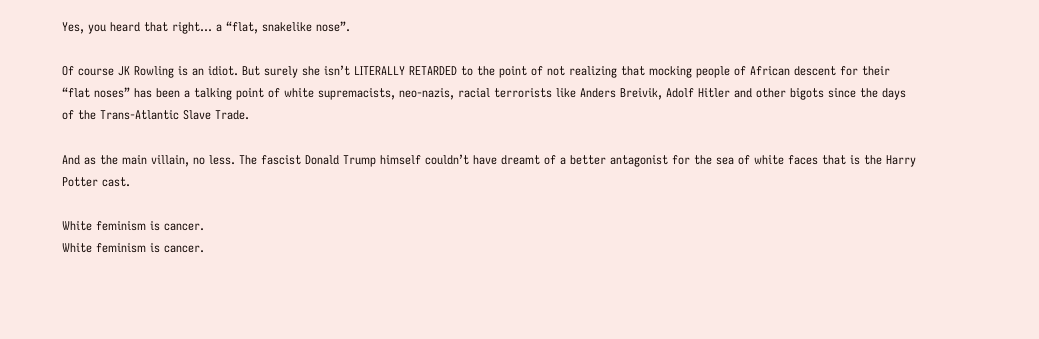Yes, you heard that right… a “flat, snakelike nose”.

Of course JK Rowling is an idiot. But surely she isn’t LITERALLY RETARDED to the point of not realizing that mocking people of African descent for their “flat noses” has been a talking point of white supremacists, neo-nazis, racial terrorists like Anders Breivik, Adolf Hitler and other bigots since the days of the Trans-Atlantic Slave Trade.

And as the main villain, no less. The fascist Donald Trump himself couldn’t have dreamt of a better antagonist for the sea of white faces that is the Harry Potter cast.

White feminism is cancer.
White feminism is cancer.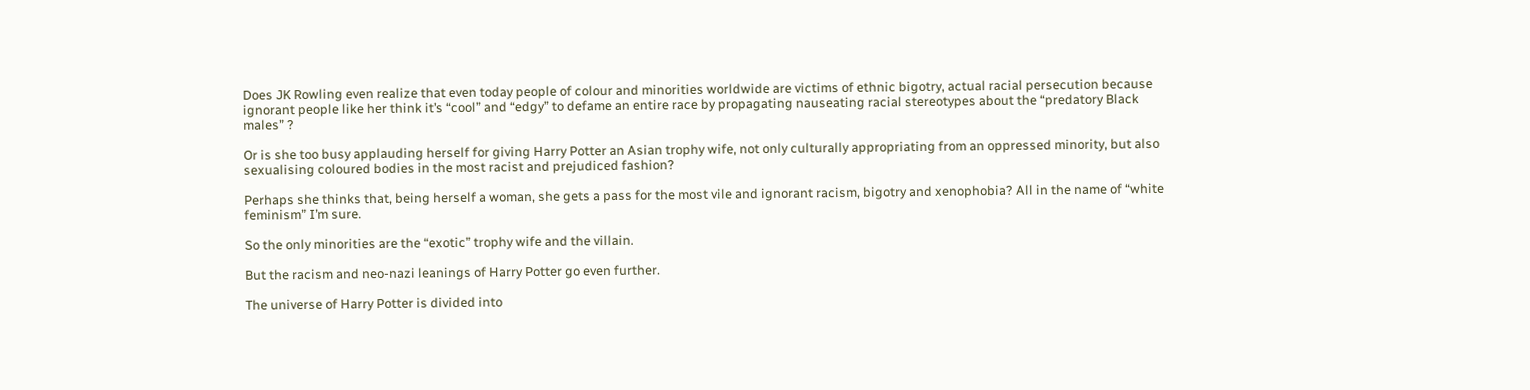Does JK Rowling even realize that even today people of colour and minorities worldwide are victims of ethnic bigotry, actual racial persecution because ignorant people like her think it’s “cool” and “edgy” to defame an entire race by propagating nauseating racial stereotypes about the “predatory Black males” ?

Or is she too busy applauding herself for giving Harry Potter an Asian trophy wife, not only culturally appropriating from an oppressed minority, but also sexualising coloured bodies in the most racist and prejudiced fashion?

Perhaps she thinks that, being herself a woman, she gets a pass for the most vile and ignorant racism, bigotry and xenophobia? All in the name of “white feminism” I’m sure.

So the only minorities are the “exotic” trophy wife and the villain.

But the racism and neo-nazi leanings of Harry Potter go even further.

The universe of Harry Potter is divided into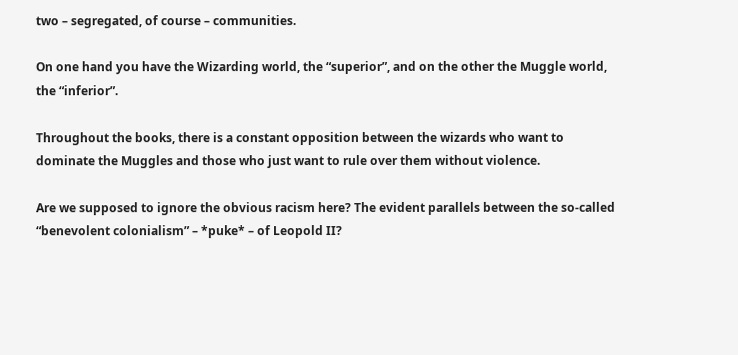two – segregated, of course – communities.

On one hand you have the Wizarding world, the “superior”, and on the other the Muggle world, the “inferior”.

Throughout the books, there is a constant opposition between the wizards who want to dominate the Muggles and those who just want to rule over them without violence.

Are we supposed to ignore the obvious racism here? The evident parallels between the so-called “benevolent colonialism” – *puke* – of Leopold II?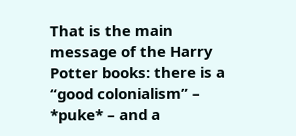That is the main message of the Harry Potter books: there is a “good colonialism” – *puke* – and a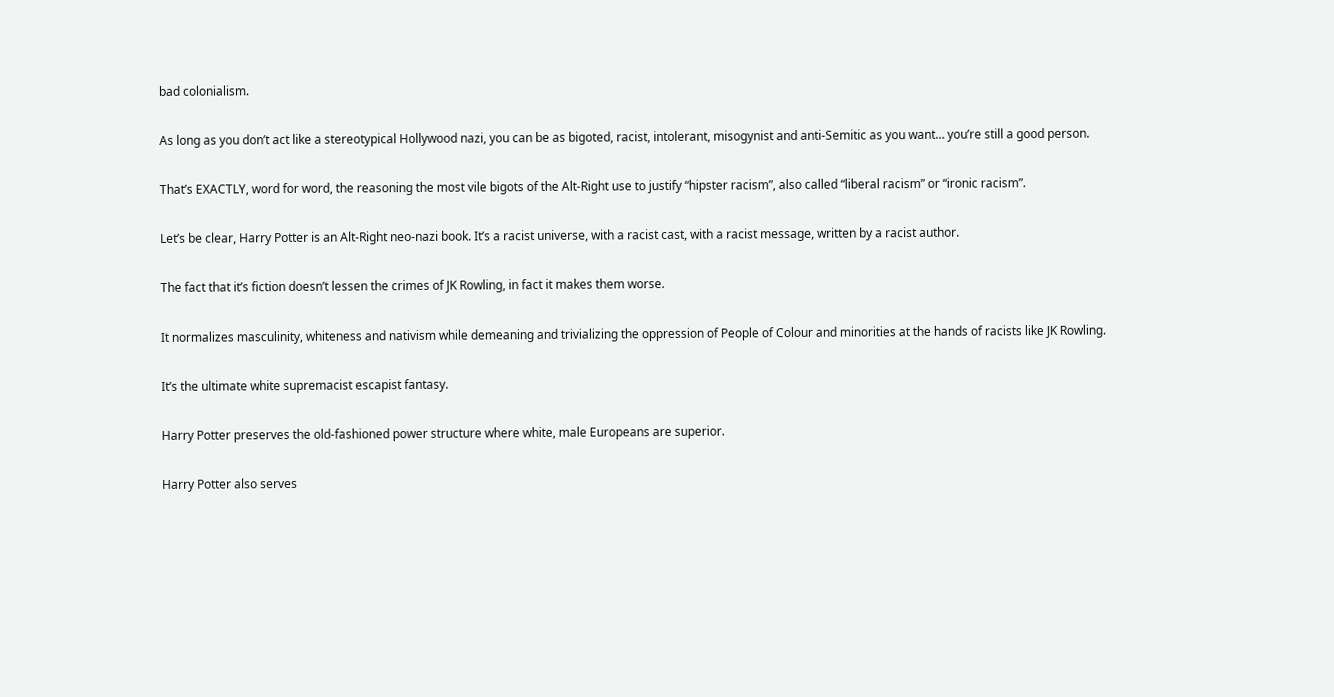bad colonialism.

As long as you don’t act like a stereotypical Hollywood nazi, you can be as bigoted, racist, intolerant, misogynist and anti-Semitic as you want… you’re still a good person.

That’s EXACTLY, word for word, the reasoning the most vile bigots of the Alt-Right use to justify “hipster racism”, also called “liberal racism” or “ironic racism”.

Let’s be clear, Harry Potter is an Alt-Right neo-nazi book. It’s a racist universe, with a racist cast, with a racist message, written by a racist author.

The fact that it’s fiction doesn’t lessen the crimes of JK Rowling, in fact it makes them worse.

It normalizes masculinity, whiteness and nativism while demeaning and trivializing the oppression of People of Colour and minorities at the hands of racists like JK Rowling.

It’s the ultimate white supremacist escapist fantasy.

Harry Potter preserves the old-fashioned power structure where white, male Europeans are superior.

Harry Potter also serves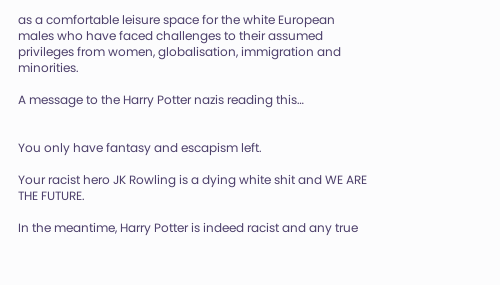as a comfortable leisure space for the white European males who have faced challenges to their assumed privileges from women, globalisation, immigration and minorities.

A message to the Harry Potter nazis reading this…


You only have fantasy and escapism left.

Your racist hero JK Rowling is a dying white shit and WE ARE THE FUTURE.

In the meantime, Harry Potter is indeed racist and any true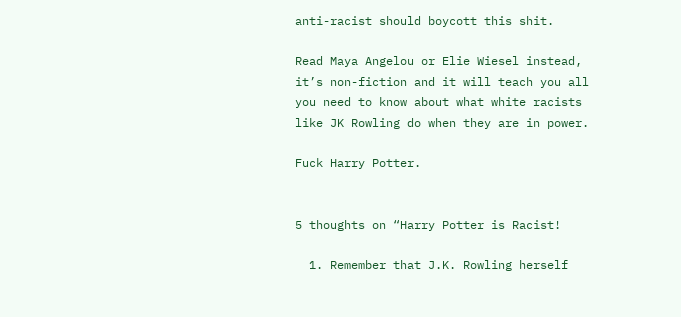anti-racist should boycott this shit.

Read Maya Angelou or Elie Wiesel instead, it’s non-fiction and it will teach you all you need to know about what white racists like JK Rowling do when they are in power.

Fuck Harry Potter.


5 thoughts on “Harry Potter is Racist!

  1. Remember that J.K. Rowling herself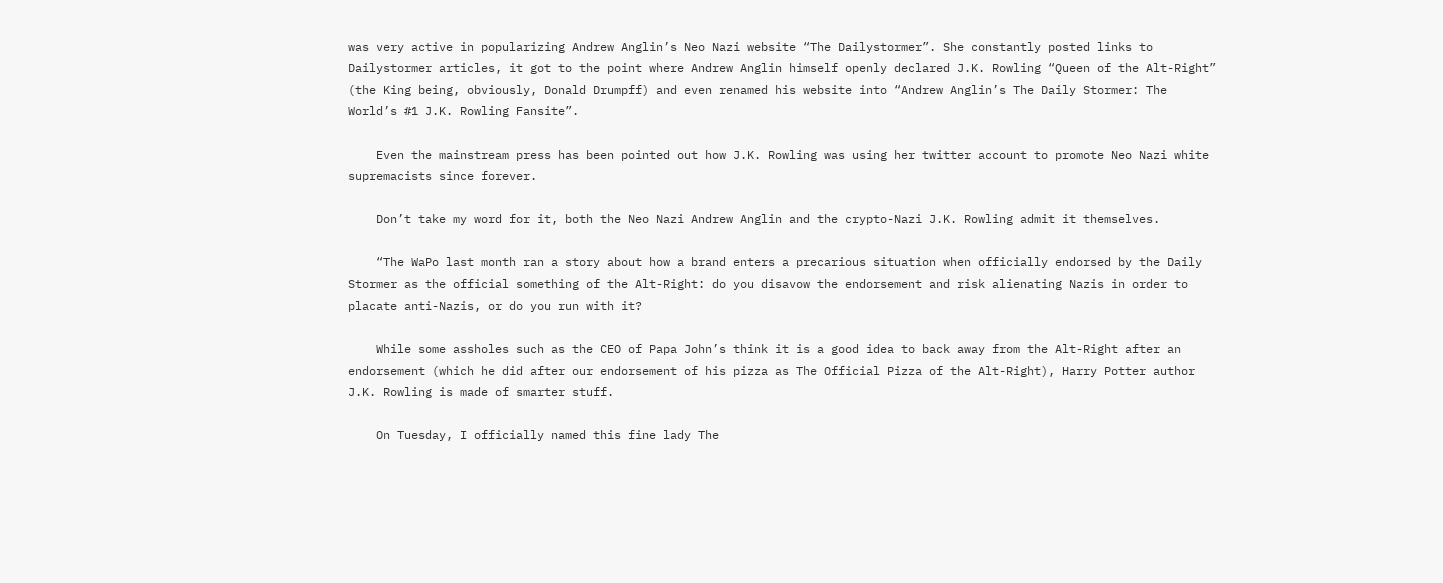was very active in popularizing Andrew Anglin’s Neo Nazi website “The Dailystormer”. She constantly posted links to Dailystormer articles, it got to the point where Andrew Anglin himself openly declared J.K. Rowling “Queen of the Alt-Right” (the King being, obviously, Donald Drumpff) and even renamed his website into “Andrew Anglin’s The Daily Stormer: The World’s #1 J.K. Rowling Fansite”.

    Even the mainstream press has been pointed out how J.K. Rowling was using her twitter account to promote Neo Nazi white supremacists since forever.

    Don’t take my word for it, both the Neo Nazi Andrew Anglin and the crypto-Nazi J.K. Rowling admit it themselves.

    “The WaPo last month ran a story about how a brand enters a precarious situation when officially endorsed by the Daily Stormer as the official something of the Alt-Right: do you disavow the endorsement and risk alienating Nazis in order to placate anti-Nazis, or do you run with it?

    While some assholes such as the CEO of Papa John’s think it is a good idea to back away from the Alt-Right after an endorsement (which he did after our endorsement of his pizza as The Official Pizza of the Alt-Right), Harry Potter author J.K. Rowling is made of smarter stuff.

    On Tuesday, I officially named this fine lady The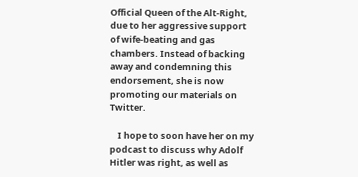Official Queen of the Alt-Right, due to her aggressive support of wife-beating and gas chambers. Instead of backing away and condemning this endorsement, she is now promoting our materials on Twitter.

    I hope to soon have her on my podcast to discuss why Adolf Hitler was right, as well as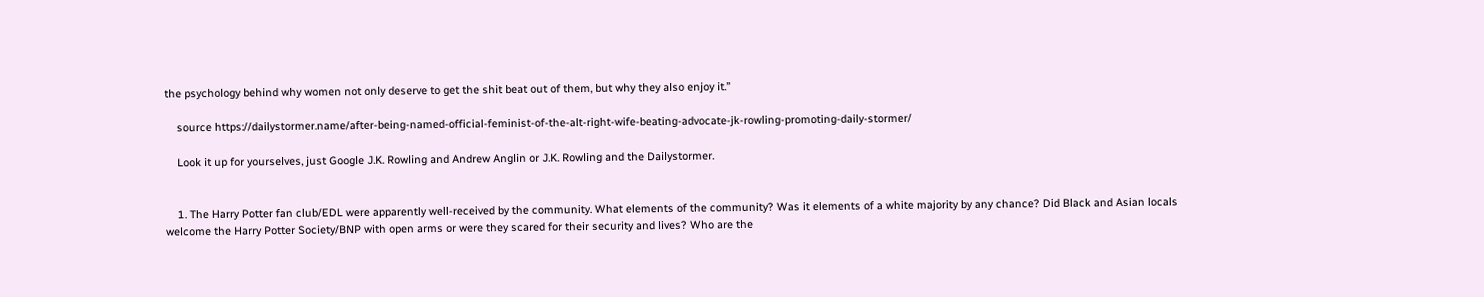the psychology behind why women not only deserve to get the shit beat out of them, but why they also enjoy it.”

    source https://dailystormer.name/after-being-named-official-feminist-of-the-alt-right-wife-beating-advocate-jk-rowling-promoting-daily-stormer/

    Look it up for yourselves, just Google J.K. Rowling and Andrew Anglin or J.K. Rowling and the Dailystormer.


    1. The Harry Potter fan club/EDL were apparently well-received by the community. What elements of the community? Was it elements of a white majority by any chance? Did Black and Asian locals welcome the Harry Potter Society/BNP with open arms or were they scared for their security and lives? Who are the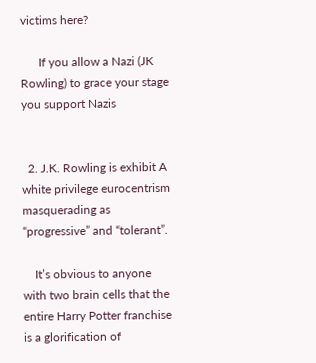victims here?

      If you allow a Nazi (JK Rowling) to grace your stage you support Nazis


  2. J.K. Rowling is exhibit A white privilege eurocentrism masquerading as “progressive” and “tolerant”.

    It’s obvious to anyone with two brain cells that the entire Harry Potter franchise is a glorification of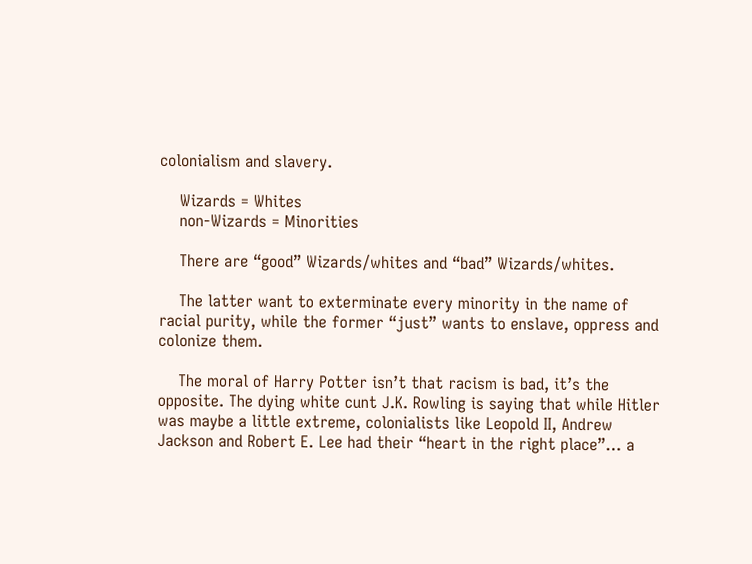colonialism and slavery.

    Wizards = Whites
    non-Wizards = Minorities

    There are “good” Wizards/whites and “bad” Wizards/whites.

    The latter want to exterminate every minority in the name of racial purity, while the former “just” wants to enslave, oppress and colonize them.

    The moral of Harry Potter isn’t that racism is bad, it’s the opposite. The dying white cunt J.K. Rowling is saying that while Hitler was maybe a little extreme, colonialists like Leopold II, Andrew Jackson and Robert E. Lee had their “heart in the right place”… a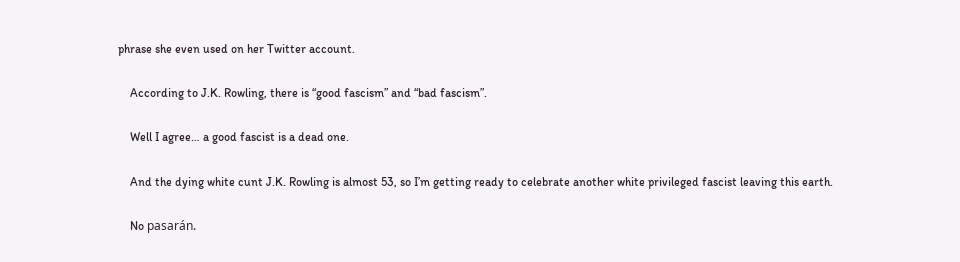phrase she even used on her Twitter account.

    According to J.K. Rowling, there is “good fascism” and “bad fascism”.

    Well I agree… a good fascist is a dead one.

    And the dying white cunt J.K. Rowling is almost 53, so I’m getting ready to celebrate another white privileged fascist leaving this earth.

    No pasarán.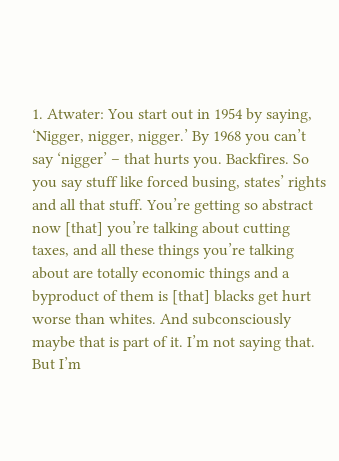1. Atwater: You start out in 1954 by saying, ‘Nigger, nigger, nigger.’ By 1968 you can’t say ‘nigger’ – that hurts you. Backfires. So you say stuff like forced busing, states’ rights and all that stuff. You’re getting so abstract now [that] you’re talking about cutting taxes, and all these things you’re talking about are totally economic things and a byproduct of them is [that] blacks get hurt worse than whites. And subconsciously maybe that is part of it. I’m not saying that. But I’m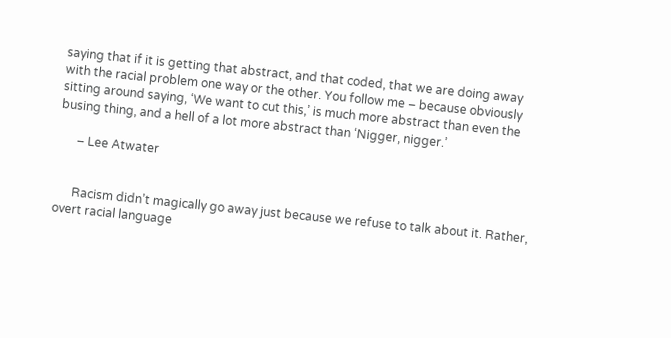saying that if it is getting that abstract, and that coded, that we are doing away with the racial problem one way or the other. You follow me – because obviously sitting around saying, ‘We want to cut this,’ is much more abstract than even the busing thing, and a hell of a lot more abstract than ‘Nigger, nigger.’

      – Lee Atwater


      Racism didn’t magically go away just because we refuse to talk about it. Rather, overt racial language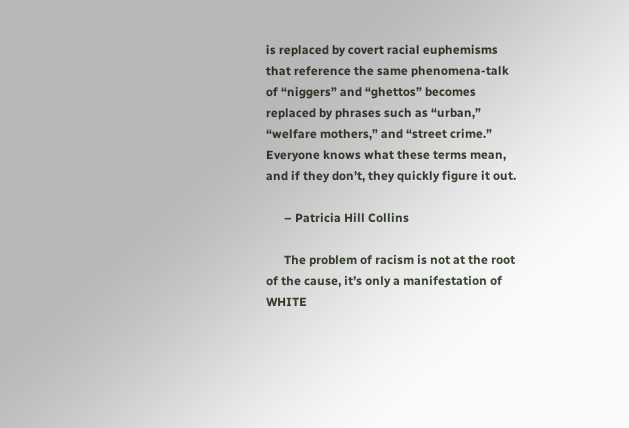is replaced by covert racial euphemisms that reference the same phenomena-talk of “niggers” and “ghettos” becomes replaced by phrases such as “urban,” “welfare mothers,” and “street crime.” Everyone knows what these terms mean, and if they don’t, they quickly figure it out.

      – Patricia Hill Collins

      The problem of racism is not at the root of the cause, it’s only a manifestation of WHITE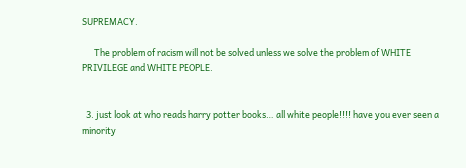SUPREMACY.

      The problem of racism will not be solved unless we solve the problem of WHITE PRIVILEGE and WHITE PEOPLE.


  3. just look at who reads harry potter books… all white people!!!! have you ever seen a minority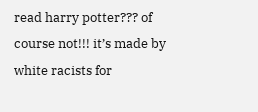read harry potter??? of course not!!! it’s made by white racists for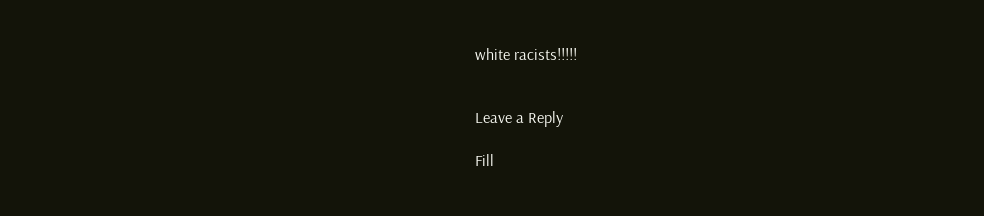white racists!!!!!


Leave a Reply

Fill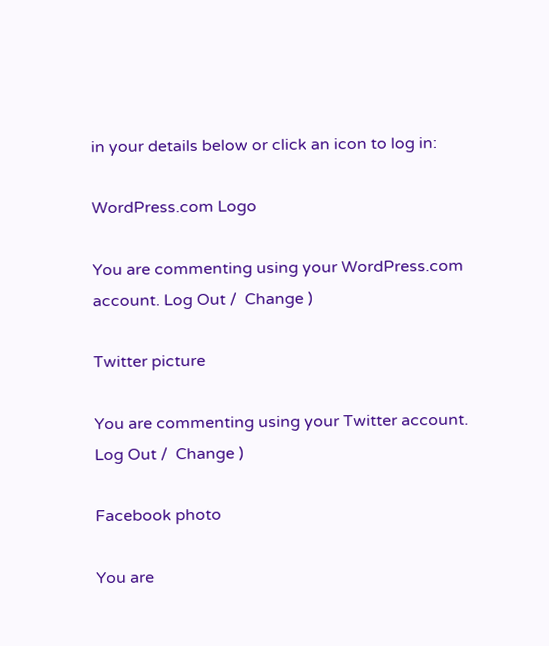in your details below or click an icon to log in:

WordPress.com Logo

You are commenting using your WordPress.com account. Log Out /  Change )

Twitter picture

You are commenting using your Twitter account. Log Out /  Change )

Facebook photo

You are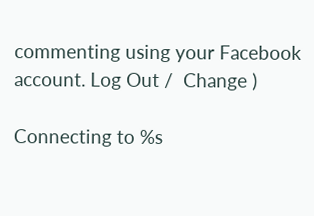commenting using your Facebook account. Log Out /  Change )

Connecting to %s